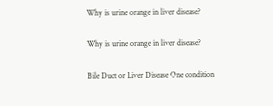Why is urine orange in liver disease?

Why is urine orange in liver disease?

Bile Duct or Liver Disease One condition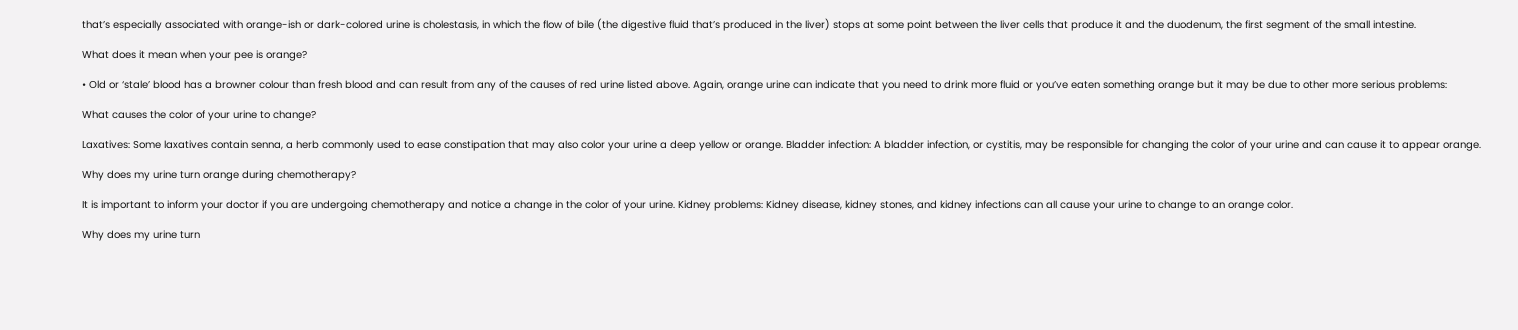that’s especially associated with orange-ish or dark-colored urine is cholestasis, in which the flow of bile (the digestive fluid that’s produced in the liver) stops at some point between the liver cells that produce it and the duodenum, the first segment of the small intestine.

What does it mean when your pee is orange?

• Old or ‘stale’ blood has a browner colour than fresh blood and can result from any of the causes of red urine listed above. Again, orange urine can indicate that you need to drink more fluid or you’ve eaten something orange but it may be due to other more serious problems:

What causes the color of your urine to change?

Laxatives: Some laxatives contain senna, a herb commonly used to ease constipation that may also color your urine a deep yellow or orange. Bladder infection: A bladder infection, or cystitis, may be responsible for changing the color of your urine and can cause it to appear orange.

Why does my urine turn orange during chemotherapy?

It is important to inform your doctor if you are undergoing chemotherapy and notice a change in the color of your urine. Kidney problems: Kidney disease, kidney stones, and kidney infections can all cause your urine to change to an orange color.

Why does my urine turn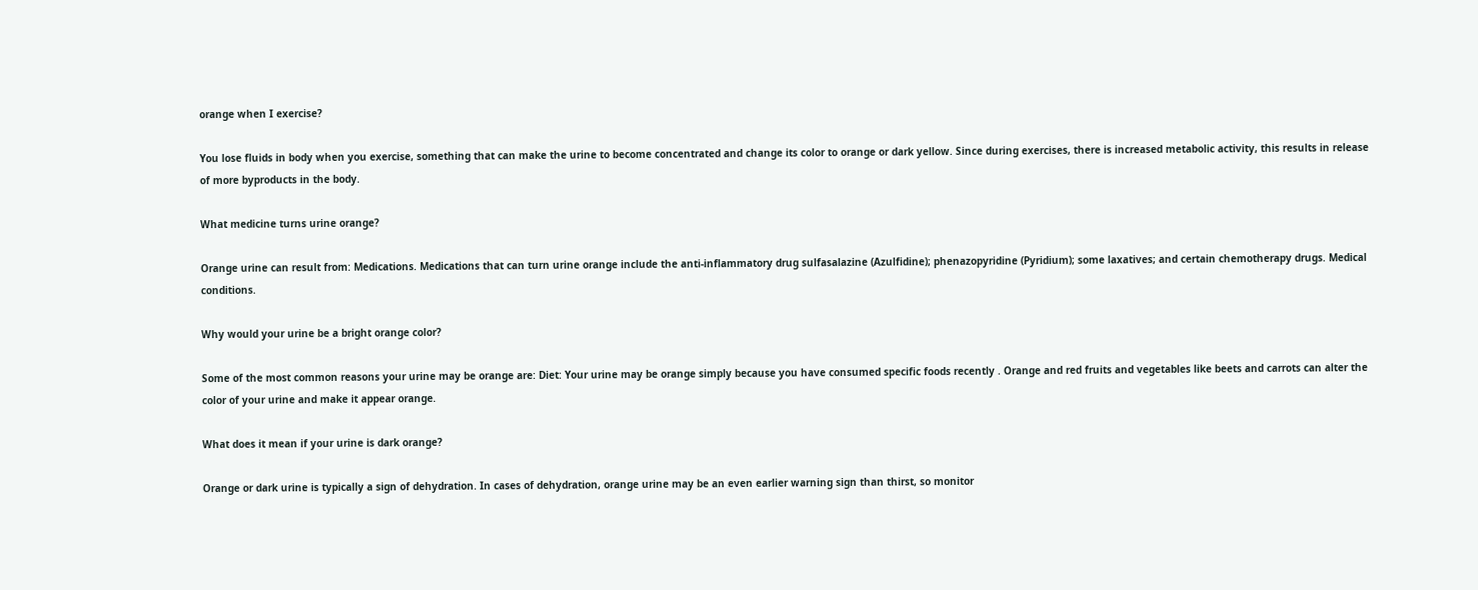orange when I exercise?

You lose fluids in body when you exercise, something that can make the urine to become concentrated and change its color to orange or dark yellow. Since during exercises, there is increased metabolic activity, this results in release of more byproducts in the body.

What medicine turns urine orange?

Orange urine can result from: Medications. Medications that can turn urine orange include the anti-inflammatory drug sulfasalazine (Azulfidine); phenazopyridine (Pyridium); some laxatives; and certain chemotherapy drugs. Medical conditions.

Why would your urine be a bright orange color?

Some of the most common reasons your urine may be orange are: Diet: Your urine may be orange simply because you have consumed specific foods recently . Orange and red fruits and vegetables like beets and carrots can alter the color of your urine and make it appear orange.

What does it mean if your urine is dark orange?

Orange or dark urine is typically a sign of dehydration. In cases of dehydration, orange urine may be an even earlier warning sign than thirst, so monitor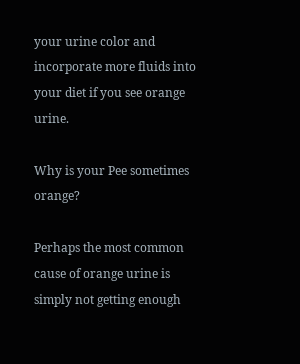your urine color and incorporate more fluids into your diet if you see orange urine.

Why is your Pee sometimes orange?

Perhaps the most common cause of orange urine is simply not getting enough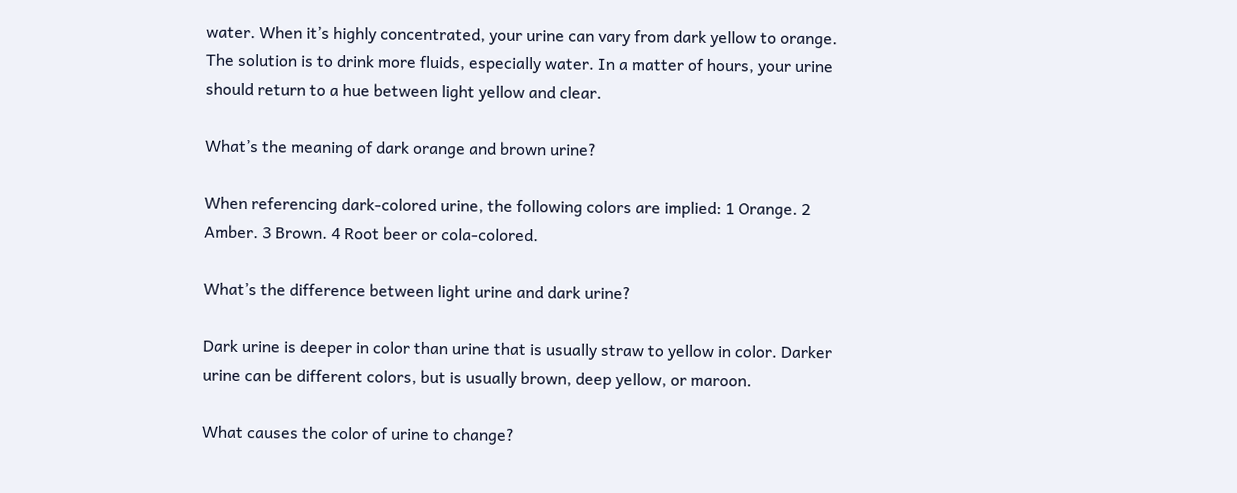water. When it’s highly concentrated, your urine can vary from dark yellow to orange. The solution is to drink more fluids, especially water. In a matter of hours, your urine should return to a hue between light yellow and clear.

What’s the meaning of dark orange and brown urine?

When referencing dark-colored urine, the following colors are implied: 1 Orange. 2 Amber. 3 Brown. 4 Root beer or cola-colored.

What’s the difference between light urine and dark urine?

Dark urine is deeper in color than urine that is usually straw to yellow in color. Darker urine can be different colors, but is usually brown, deep yellow, or maroon.

What causes the color of urine to change?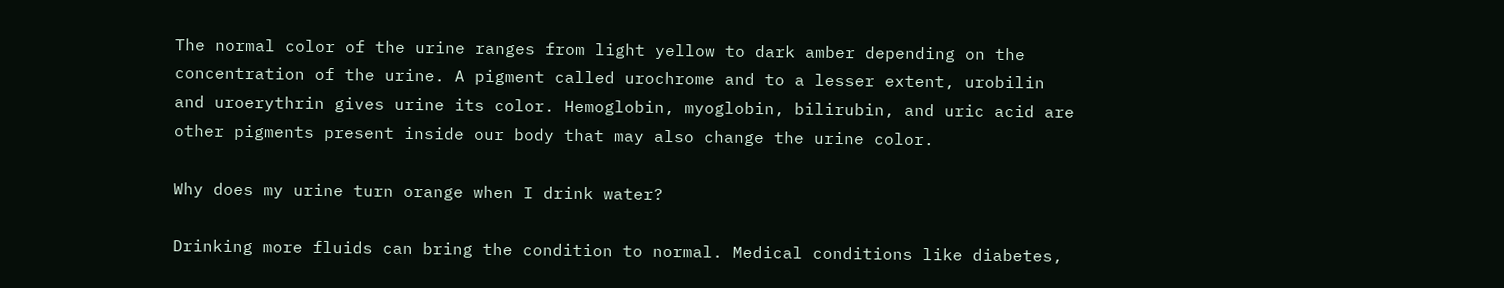The normal color of the urine ranges from light yellow to dark amber depending on the concentration of the urine. A pigment called urochrome and to a lesser extent, urobilin and uroerythrin gives urine its color. Hemoglobin, myoglobin, bilirubin, and uric acid are other pigments present inside our body that may also change the urine color.

Why does my urine turn orange when I drink water?

Drinking more fluids can bring the condition to normal. Medical conditions like diabetes,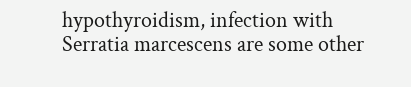hypothyroidism, infection with Serratia marcescens are some other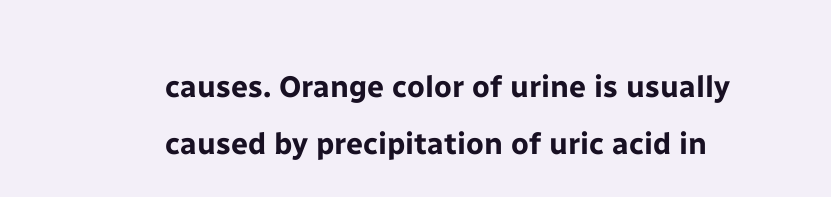causes. Orange color of urine is usually caused by precipitation of uric acid in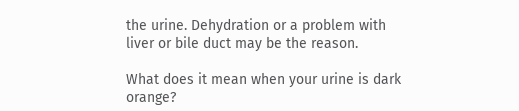the urine. Dehydration or a problem with liver or bile duct may be the reason.

What does it mean when your urine is dark orange?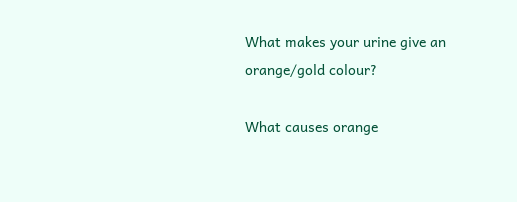What makes your urine give an orange/gold colour?

What causes orange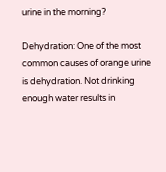urine in the morning?

Dehydration: One of the most common causes of orange urine is dehydration. Not drinking enough water results in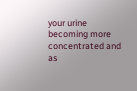your urine becoming more concentrated and as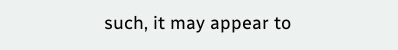such, it may appear to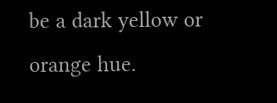be a dark yellow or orange hue.